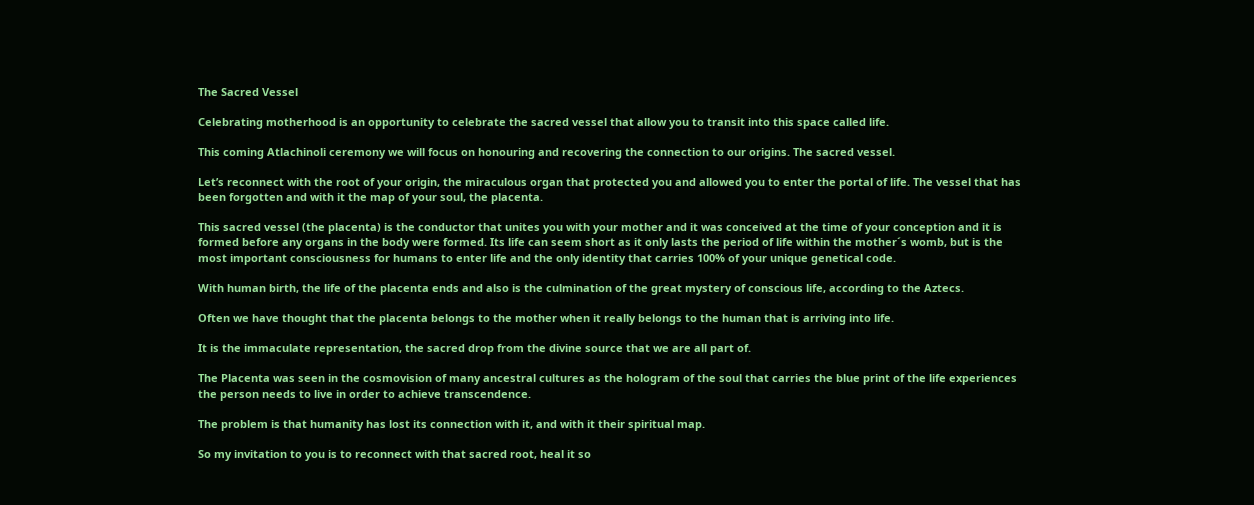The Sacred Vessel

Celebrating motherhood is an opportunity to celebrate the sacred vessel that allow you to transit into this space called life.

This coming Atlachinoli ceremony we will focus on honouring and recovering the connection to our origins. The sacred vessel.

Let’s reconnect with the root of your origin, the miraculous organ that protected you and allowed you to enter the portal of life. The vessel that has been forgotten and with it the map of your soul, the placenta.

This sacred vessel (the placenta) is the conductor that unites you with your mother and it was conceived at the time of your conception and it is formed before any organs in the body were formed. Its life can seem short as it only lasts the period of life within the mother´s womb, but is the most important consciousness for humans to enter life and the only identity that carries 100% of your unique genetical code.

With human birth, the life of the placenta ends and also is the culmination of the great mystery of conscious life, according to the Aztecs.

Often we have thought that the placenta belongs to the mother when it really belongs to the human that is arriving into life.

It is the immaculate representation, the sacred drop from the divine source that we are all part of.

The Placenta was seen in the cosmovision of many ancestral cultures as the hologram of the soul that carries the blue print of the life experiences the person needs to live in order to achieve transcendence.

The problem is that humanity has lost its connection with it, and with it their spiritual map.

So my invitation to you is to reconnect with that sacred root, heal it so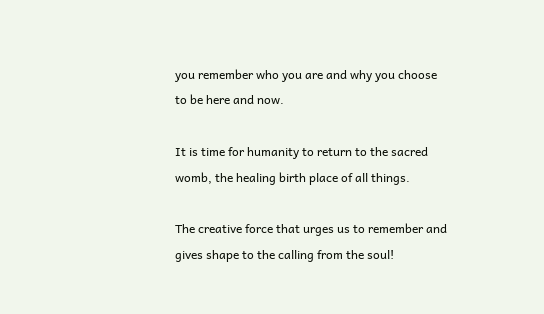you remember who you are and why you choose to be here and now.

It is time for humanity to return to the sacred womb, the healing birth place of all things.

The creative force that urges us to remember and gives shape to the calling from the soul!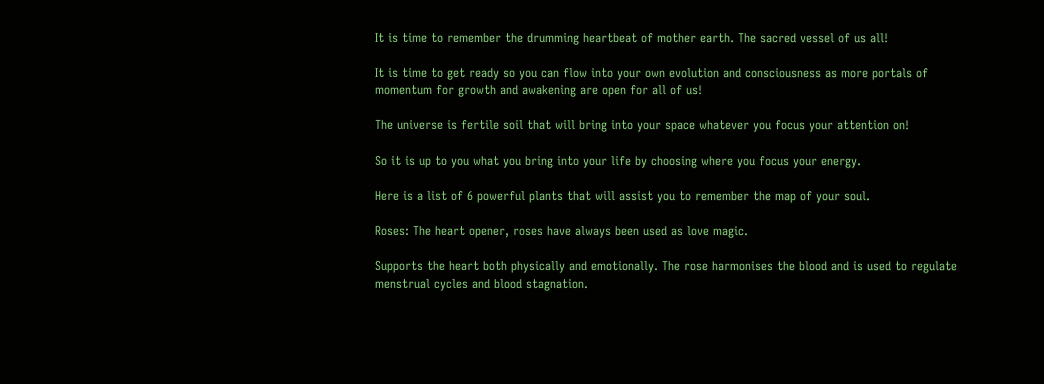It is time to remember the drumming heartbeat of mother earth. The sacred vessel of us all!

It is time to get ready so you can flow into your own evolution and consciousness as more portals of momentum for growth and awakening are open for all of us!

The universe is fertile soil that will bring into your space whatever you focus your attention on!

So it is up to you what you bring into your life by choosing where you focus your energy.

Here is a list of 6 powerful plants that will assist you to remember the map of your soul.

Roses: The heart opener, roses have always been used as love magic.

Supports the heart both physically and emotionally. The rose harmonises the blood and is used to regulate menstrual cycles and blood stagnation.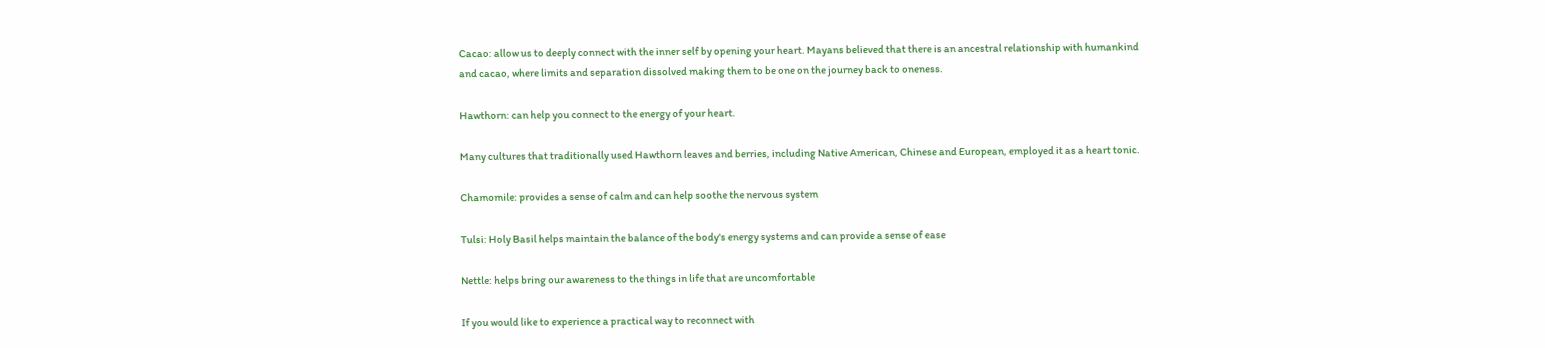Cacao: allow us to deeply connect with the inner self by opening your heart. Mayans believed that there is an ancestral relationship with humankind and cacao, where limits and separation dissolved making them to be one on the journey back to oneness.

Hawthorn: can help you connect to the energy of your heart.

Many cultures that traditionally used Hawthorn leaves and berries, including Native American, Chinese and European, employed it as a heart tonic.

Chamomile: provides a sense of calm and can help soothe the nervous system

Tulsi: Holy Basil helps maintain the balance of the body's energy systems and can provide a sense of ease

Nettle: helps bring our awareness to the things in life that are uncomfortable

If you would like to experience a practical way to reconnect with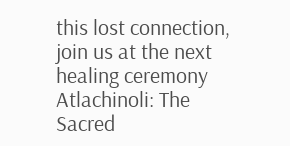this lost connection, join us at the next healing ceremony Atlachinoli: The Sacred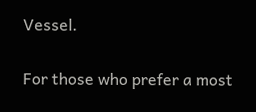Vessel.

For those who prefer a most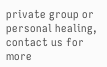private group or personal healing, contact us for more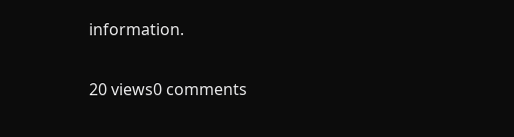information.

20 views0 comments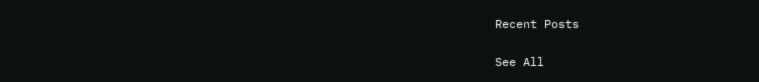Recent Posts

See All